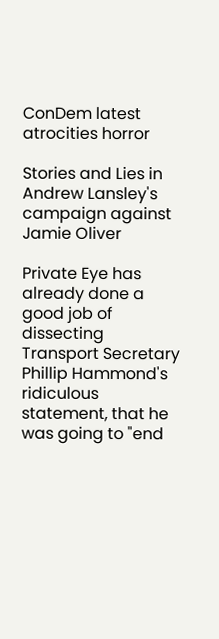ConDem latest atrocities horror

Stories and Lies in Andrew Lansley's campaign against Jamie Oliver

Private Eye has already done a good job of dissecting Transport Secretary Phillip Hammond's ridiculous statement, that he was going to "end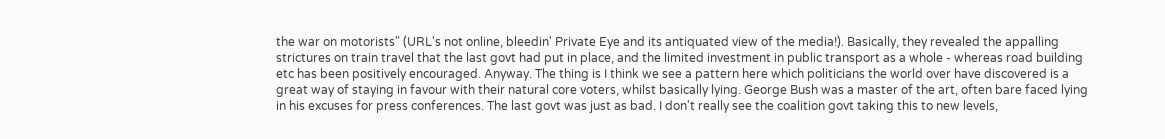the war on motorists" (URL's not online, bleedin' Private Eye and its antiquated view of the media!). Basically, they revealed the appalling strictures on train travel that the last govt had put in place, and the limited investment in public transport as a whole - whereas road building etc has been positively encouraged. Anyway. The thing is I think we see a pattern here which politicians the world over have discovered is a great way of staying in favour with their natural core voters, whilst basically lying. George Bush was a master of the art, often bare faced lying in his excuses for press conferences. The last govt was just as bad. I don't really see the coalition govt taking this to new levels,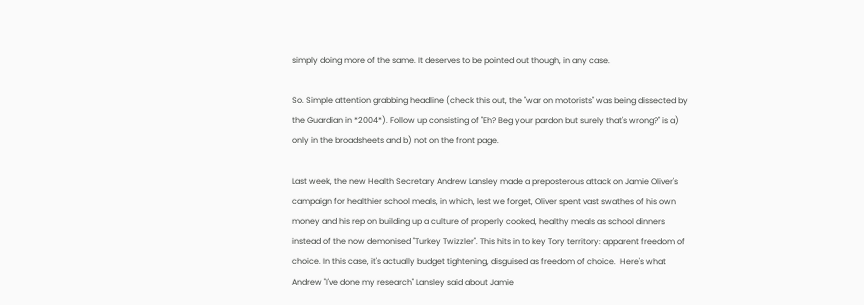simply doing more of the same. It deserves to be pointed out though, in any case.

So. Simple attention grabbing headline (check this out, the "war on motorists" was being dissected by the Guardian in *2004*). Follow up consisting of "Eh? Beg your pardon but surely that's wrong?" is a) only in the broadsheets and b) not on the front page.

Last week, the new Health Secretary Andrew Lansley made a preposterous attack on Jamie Oliver's campaign for healthier school meals, in which, lest we forget, Oliver spent vast swathes of his own money and his rep on building up a culture of properly cooked, healthy meals as school dinners instead of the now demonised "Turkey Twizzler". This hits in to key Tory territory: apparent freedom of choice. In this case, it's actually budget tightening, disguised as freedom of choice.  Here's what Andrew "I've done my research" Lansley said about Jamie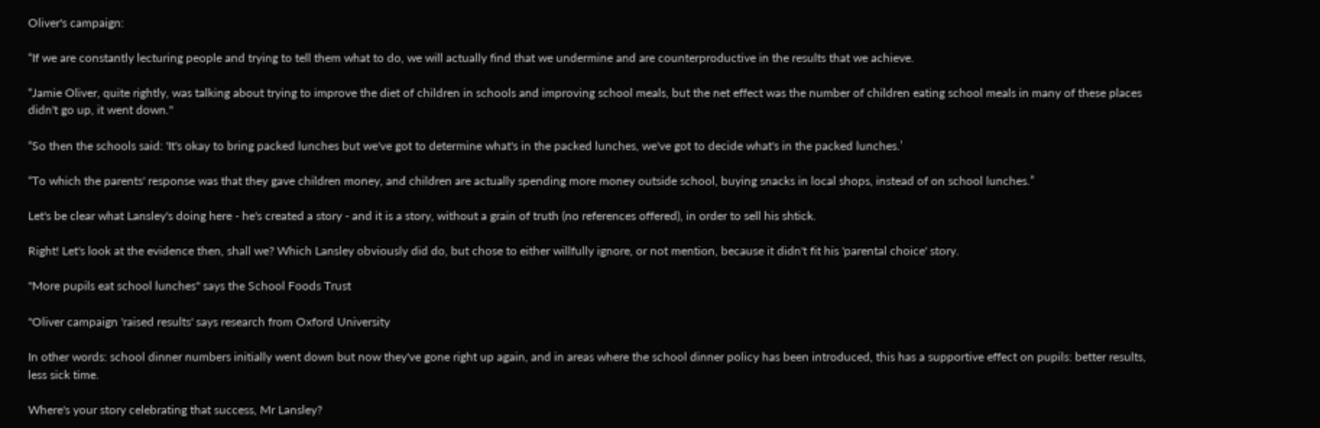Oliver's campaign:

“If we are constantly lecturing people and trying to tell them what to do, we will actually find that we undermine and are counterproductive in the results that we achieve.

“Jamie Oliver, quite rightly, was talking about trying to improve the diet of children in schools and improving school meals, but the net effect was the number of children eating school meals in many of these places didn't go up, it went down."

“So then the schools said: 'It's okay to bring packed lunches but we've got to determine what's in the packed lunches, we've got to decide what's in the packed lunches.’

“To which the parents' response was that they gave children money, and children are actually spending more money outside school, buying snacks in local shops, instead of on school lunches.”

Let's be clear what Lansley's doing here - he's created a story - and it is a story, without a grain of truth (no references offered), in order to sell his shtick.

Right! Let's look at the evidence then, shall we? Which Lansley obviously did do, but chose to either willfully ignore, or not mention, because it didn't fit his 'parental choice' story.

"More pupils eat school lunches" says the School Foods Trust

"Oliver campaign 'raised results' says research from Oxford University

In other words: school dinner numbers initially went down but now they've gone right up again, and in areas where the school dinner policy has been introduced, this has a supportive effect on pupils: better results, less sick time.

Where's your story celebrating that success, Mr Lansley?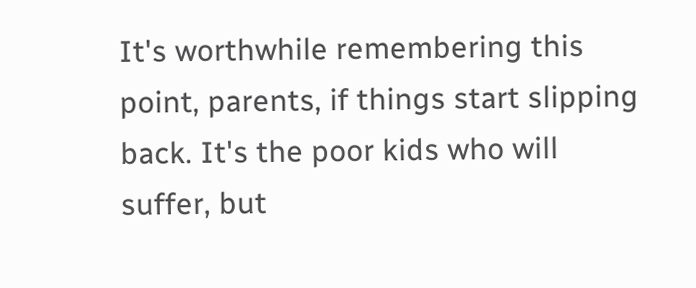It's worthwhile remembering this point, parents, if things start slipping back. It's the poor kids who will suffer, but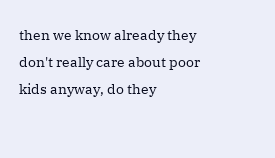then we know already they don't really care about poor kids anyway, do they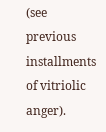(see previous installments of vitriolic anger).